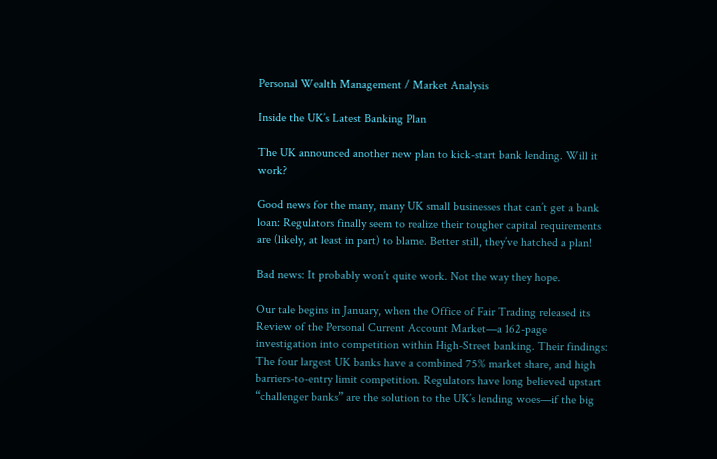Personal Wealth Management / Market Analysis

Inside the UK’s Latest Banking Plan

The UK announced another new plan to kick-start bank lending. Will it work?

Good news for the many, many UK small businesses that can’t get a bank loan: Regulators finally seem to realize their tougher capital requirements are (likely, at least in part) to blame. Better still, they’ve hatched a plan!

Bad news: It probably won’t quite work. Not the way they hope.

Our tale begins in January, when the Office of Fair Trading released its Review of the Personal Current Account Market—a 162-page investigation into competition within High-Street banking. Their findings: The four largest UK banks have a combined 75% market share, and high barriers-to-entry limit competition. Regulators have long believed upstart “challenger banks” are the solution to the UK’s lending woes—if the big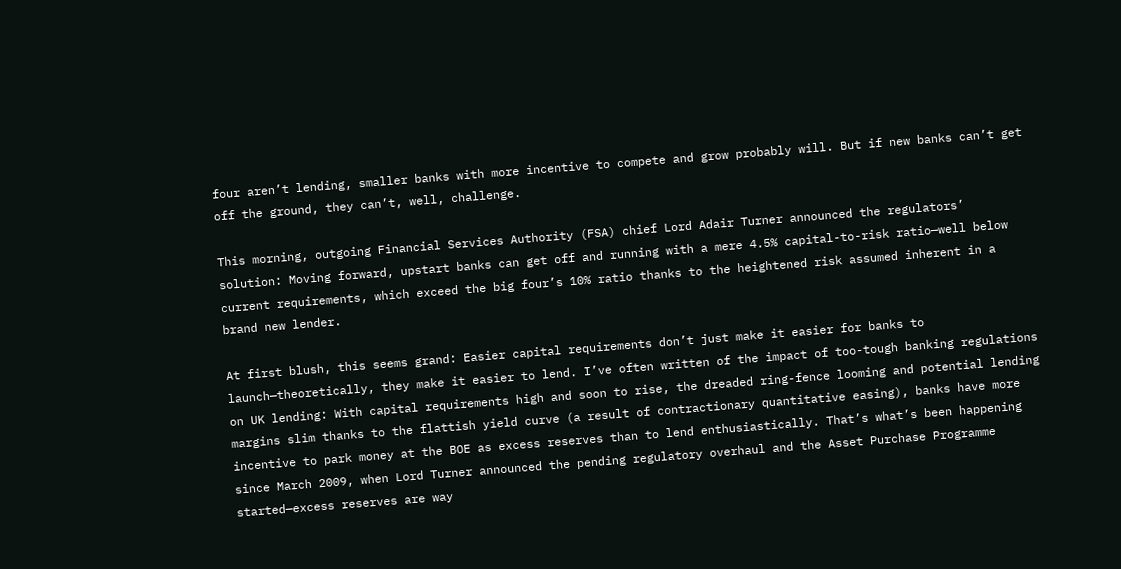four aren’t lending, smaller banks with more incentive to compete and grow probably will. But if new banks can’t get off the ground, they can’t, well, challenge.

This morning, outgoing Financial Services Authority (FSA) chief Lord Adair Turner announced the regulators’ solution: Moving forward, upstart banks can get off and running with a mere 4.5% capital-to-risk ratio—well below current requirements, which exceed the big four’s 10% ratio thanks to the heightened risk assumed inherent in a brand new lender.

At first blush, this seems grand: Easier capital requirements don’t just make it easier for banks to launch—theoretically, they make it easier to lend. I’ve often written of the impact of too-tough banking regulations on UK lending: With capital requirements high and soon to rise, the dreaded ring-fence looming and potential lending margins slim thanks to the flattish yield curve (a result of contractionary quantitative easing), banks have more incentive to park money at the BOE as excess reserves than to lend enthusiastically. That’s what’s been happening since March 2009, when Lord Turner announced the pending regulatory overhaul and the Asset Purchase Programme started—excess reserves are way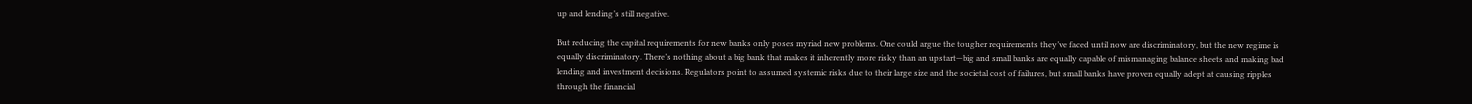up and lending’s still negative.

But reducing the capital requirements for new banks only poses myriad new problems. One could argue the tougher requirements they’ve faced until now are discriminatory, but the new regime is equally discriminatory. There’s nothing about a big bank that makes it inherently more risky than an upstart—big and small banks are equally capable of mismanaging balance sheets and making bad lending and investment decisions. Regulators point to assumed systemic risks due to their large size and the societal cost of failures, but small banks have proven equally adept at causing ripples through the financial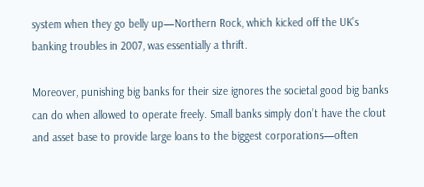system when they go belly up—Northern Rock, which kicked off the UK’s banking troubles in 2007, was essentially a thrift.

Moreover, punishing big banks for their size ignores the societal good big banks can do when allowed to operate freely. Small banks simply don’t have the clout and asset base to provide large loans to the biggest corporations—often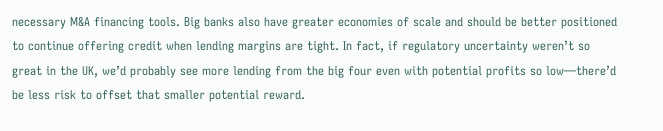necessary M&A financing tools. Big banks also have greater economies of scale and should be better positioned to continue offering credit when lending margins are tight. In fact, if regulatory uncertainty weren’t so great in the UK, we’d probably see more lending from the big four even with potential profits so low—there’d be less risk to offset that smaller potential reward.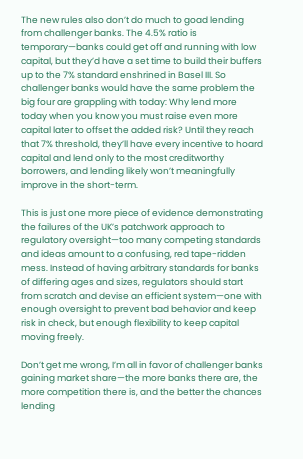The new rules also don’t do much to goad lending from challenger banks. The 4.5% ratio is temporary—banks could get off and running with low capital, but they’d have a set time to build their buffers up to the 7% standard enshrined in Basel III. So challenger banks would have the same problem the big four are grappling with today: Why lend more today when you know you must raise even more capital later to offset the added risk? Until they reach that 7% threshold, they’ll have every incentive to hoard capital and lend only to the most creditworthy borrowers, and lending likely won’t meaningfully improve in the short-term.

This is just one more piece of evidence demonstrating the failures of the UK’s patchwork approach to regulatory oversight—too many competing standards and ideas amount to a confusing, red tape-ridden mess. Instead of having arbitrary standards for banks of differing ages and sizes, regulators should start from scratch and devise an efficient system—one with enough oversight to prevent bad behavior and keep risk in check, but enough flexibility to keep capital moving freely.

Don’t get me wrong, I’m all in favor of challenger banks gaining market share—the more banks there are, the more competition there is, and the better the chances lending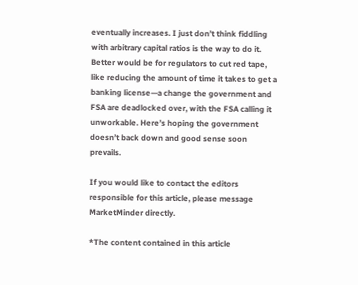eventually increases. I just don’t think fiddling with arbitrary capital ratios is the way to do it. Better would be for regulators to cut red tape, like reducing the amount of time it takes to get a banking license—a change the government and FSA are deadlocked over, with the FSA calling it unworkable. Here’s hoping the government doesn’t back down and good sense soon prevails.

If you would like to contact the editors responsible for this article, please message MarketMinder directly.

*The content contained in this article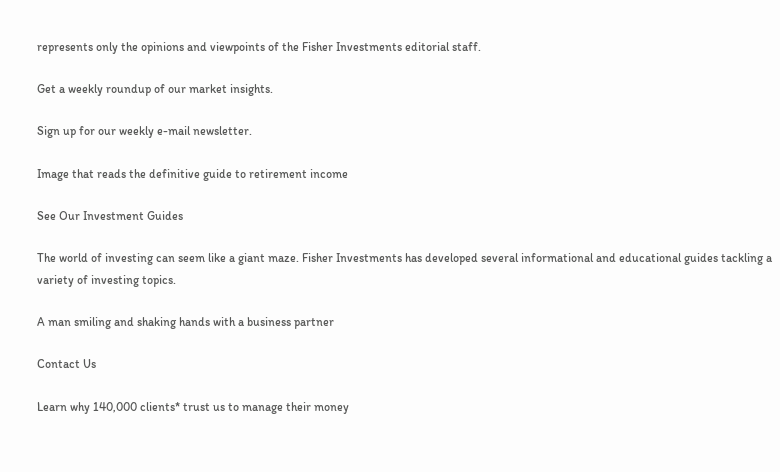represents only the opinions and viewpoints of the Fisher Investments editorial staff.

Get a weekly roundup of our market insights.

Sign up for our weekly e-mail newsletter.

Image that reads the definitive guide to retirement income

See Our Investment Guides

The world of investing can seem like a giant maze. Fisher Investments has developed several informational and educational guides tackling a variety of investing topics.

A man smiling and shaking hands with a business partner

Contact Us

Learn why 140,000 clients* trust us to manage their money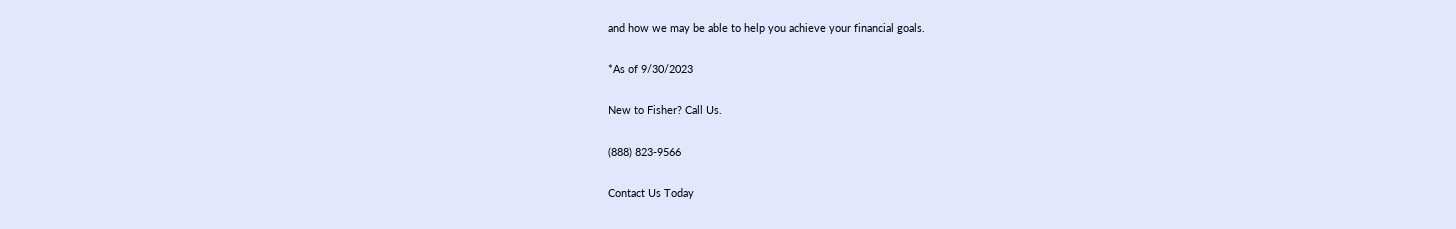and how we may be able to help you achieve your financial goals.

*As of 9/30/2023

New to Fisher? Call Us.

(888) 823-9566

Contact Us Today